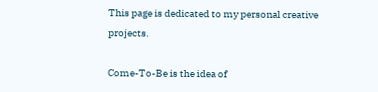This page is dedicated to my personal creative projects.

Come-To-Be is the idea of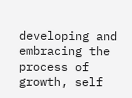developing and embracing the process of growth, self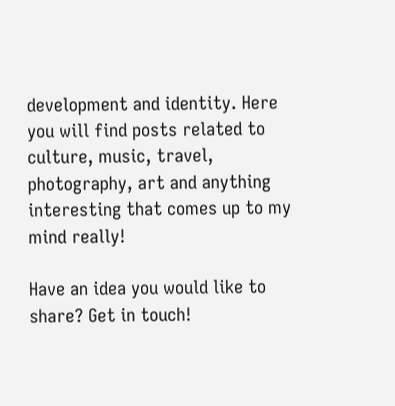development and identity. Here you will find posts related to culture, music, travel, photography, art and anything interesting that comes up to my mind really!

Have an idea you would like to share? Get in touch!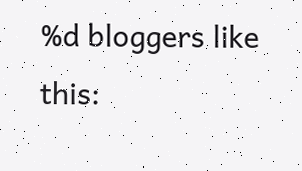%d bloggers like this: